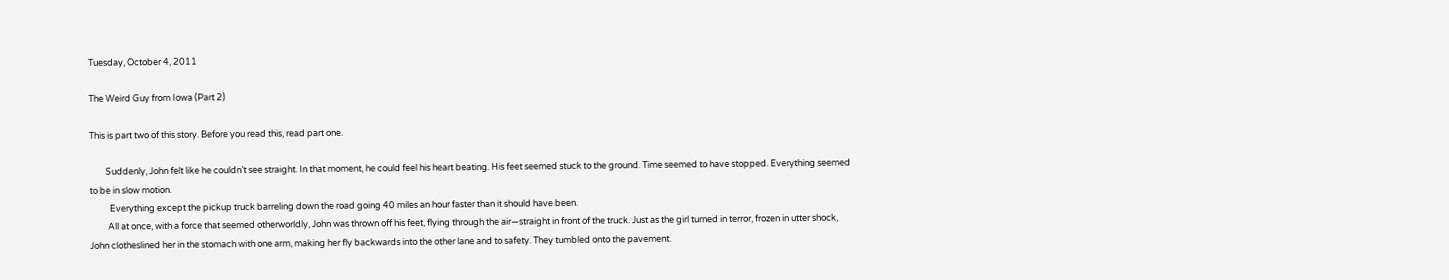Tuesday, October 4, 2011

The Weird Guy from Iowa (Part 2)

This is part two of this story. Before you read this, read part one.

        Suddenly, John felt like he couldn’t see straight. In that moment, he could feel his heart beating. His feet seemed stuck to the ground. Time seemed to have stopped. Everything seemed to be in slow motion.
          Everything except the pickup truck barreling down the road going 40 miles an hour faster than it should have been.
         All at once, with a force that seemed otherworldly, John was thrown off his feet, flying through the air—straight in front of the truck. Just as the girl turned in terror, frozen in utter shock, John clotheslined her in the stomach with one arm, making her fly backwards into the other lane and to safety. They tumbled onto the pavement.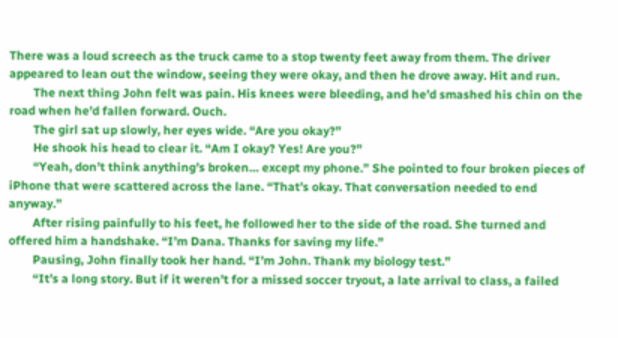There was a loud screech as the truck came to a stop twenty feet away from them. The driver appeared to lean out the window, seeing they were okay, and then he drove away. Hit and run.
        The next thing John felt was pain. His knees were bleeding, and he’d smashed his chin on the road when he’d fallen forward. Ouch.
        The girl sat up slowly, her eyes wide. “Are you okay?”
        He shook his head to clear it. “Am I okay? Yes! Are you?”
        “Yeah, don’t think anything’s broken… except my phone.” She pointed to four broken pieces of iPhone that were scattered across the lane. “That’s okay. That conversation needed to end anyway.”
        After rising painfully to his feet, he followed her to the side of the road. She turned and offered him a handshake. “I’m Dana. Thanks for saving my life.”
        Pausing, John finally took her hand. “I’m John. Thank my biology test.”
        “It’s a long story. But if it weren’t for a missed soccer tryout, a late arrival to class, a failed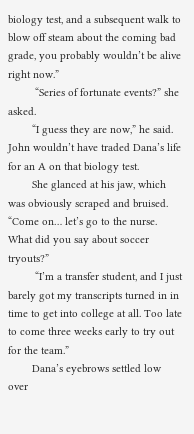biology test, and a subsequent walk to blow off steam about the coming bad grade, you probably wouldn’t be alive right now.”
         “Series of fortunate events?” she asked.
        “I guess they are now,” he said. John wouldn’t have traded Dana’s life for an A on that biology test.
        She glanced at his jaw, which was obviously scraped and bruised. “Come on… let’s go to the nurse. What did you say about soccer tryouts?”
         “I’m a transfer student, and I just barely got my transcripts turned in in time to get into college at all. Too late to come three weeks early to try out for the team.”
        Dana’s eyebrows settled low over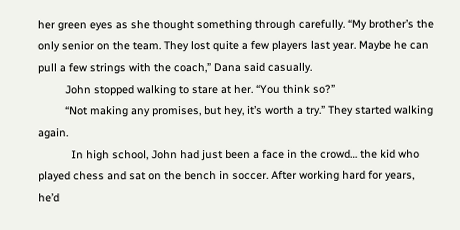her green eyes as she thought something through carefully. “My brother’s the only senior on the team. They lost quite a few players last year. Maybe he can pull a few strings with the coach,” Dana said casually.
         John stopped walking to stare at her. “You think so?”
         “Not making any promises, but hey, it’s worth a try.” They started walking again.
           In high school, John had just been a face in the crowd… the kid who played chess and sat on the bench in soccer. After working hard for years, he’d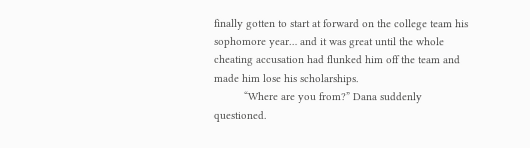finally gotten to start at forward on the college team his sophomore year… and it was great until the whole cheating accusation had flunked him off the team and made him lose his scholarships.
          “Where are you from?” Dana suddenly questioned.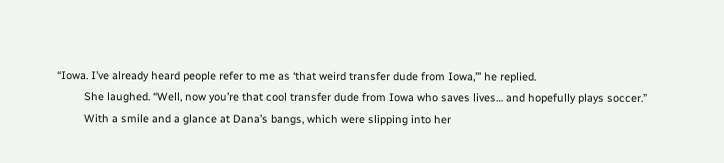“Iowa. I’ve already heard people refer to me as ‘that weird transfer dude from Iowa,’” he replied.
         She laughed. “Well, now you’re that cool transfer dude from Iowa who saves lives… and hopefully plays soccer.”
         With a smile and a glance at Dana’s bangs, which were slipping into her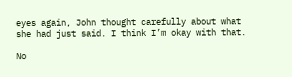eyes again, John thought carefully about what she had just said. I think I’m okay with that.

No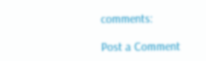comments:

Post a Comment